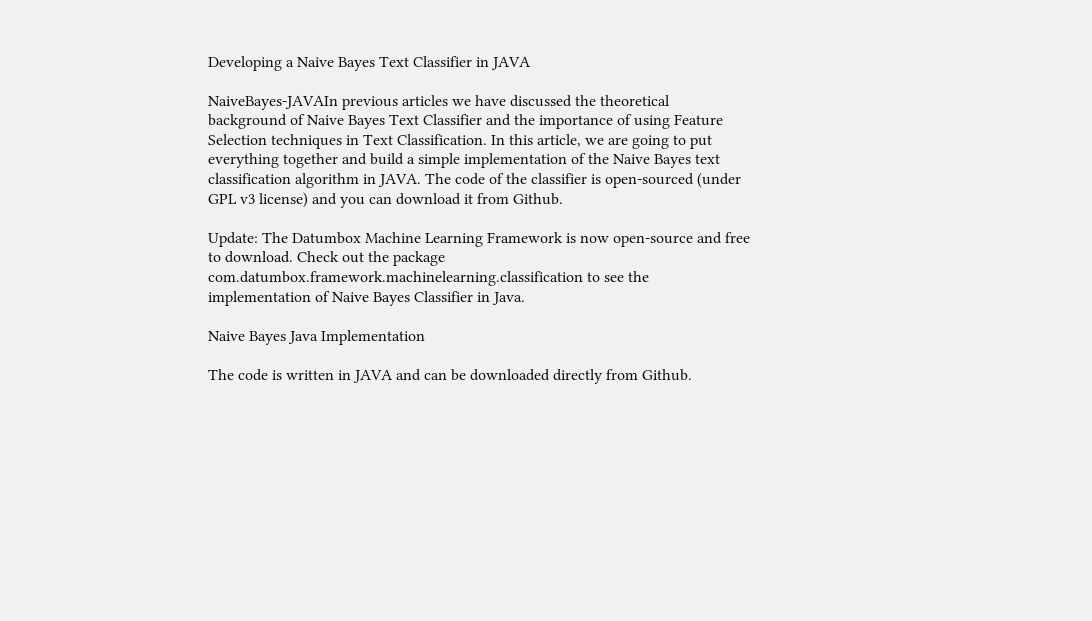Developing a Naive Bayes Text Classifier in JAVA

NaiveBayes-JAVAIn previous articles we have discussed the theoretical background of Naive Bayes Text Classifier and the importance of using Feature Selection techniques in Text Classification. In this article, we are going to put everything together and build a simple implementation of the Naive Bayes text classification algorithm in JAVA. The code of the classifier is open-sourced (under GPL v3 license) and you can download it from Github.

Update: The Datumbox Machine Learning Framework is now open-source and free to download. Check out the package com.datumbox.framework.machinelearning.classification to see the implementation of Naive Bayes Classifier in Java.

Naive Bayes Java Implementation

The code is written in JAVA and can be downloaded directly from Github.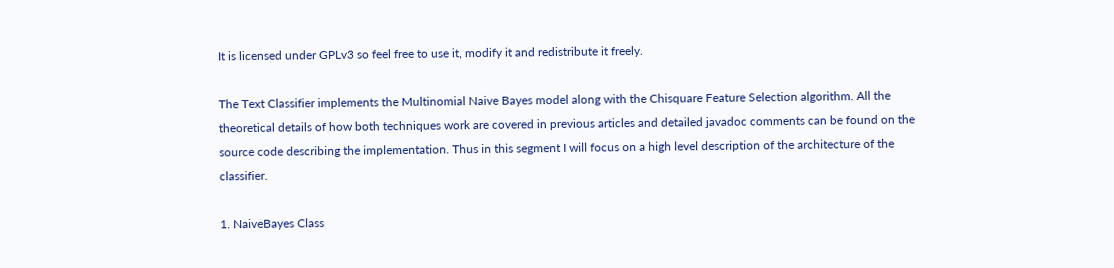It is licensed under GPLv3 so feel free to use it, modify it and redistribute it freely.

The Text Classifier implements the Multinomial Naive Bayes model along with the Chisquare Feature Selection algorithm. All the theoretical details of how both techniques work are covered in previous articles and detailed javadoc comments can be found on the source code describing the implementation. Thus in this segment I will focus on a high level description of the architecture of the classifier.

1. NaiveBayes Class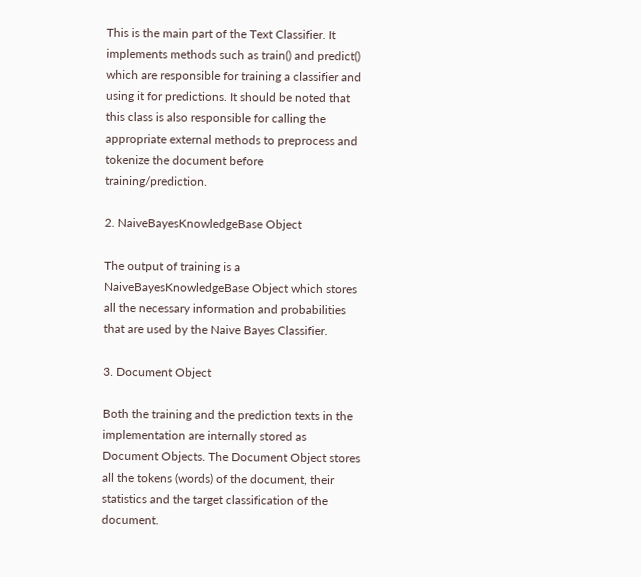This is the main part of the Text Classifier. It implements methods such as train() and predict() which are responsible for training a classifier and using it for predictions. It should be noted that this class is also responsible for calling the appropriate external methods to preprocess and tokenize the document before training/prediction.

2. NaiveBayesKnowledgeBase Object

The output of training is a NaiveBayesKnowledgeBase Object which stores all the necessary information and probabilities that are used by the Naive Bayes Classifier.

3. Document Object

Both the training and the prediction texts in the implementation are internally stored as Document Objects. The Document Object stores all the tokens (words) of the document, their statistics and the target classification of the document.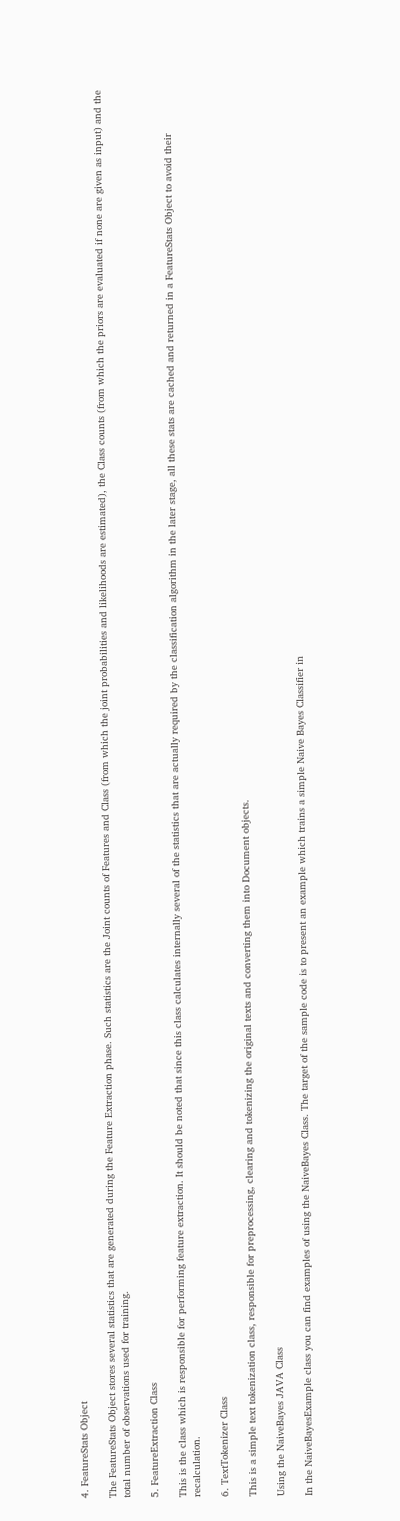4. FeatureStats Object

The FeatureStats Object stores several statistics that are generated during the Feature Extraction phase. Such statistics are the Joint counts of Features and Class (from which the joint probabilities and likelihoods are estimated), the Class counts (from which the priors are evaluated if none are given as input) and the total number of observations used for training.

5. FeatureExtraction Class

This is the class which is responsible for performing feature extraction. It should be noted that since this class calculates internally several of the statistics that are actually required by the classification algorithm in the later stage, all these stats are cached and returned in a FeatureStats Object to avoid their recalculation.

6. TextTokenizer Class

This is a simple text tokenization class, responsible for preprocessing, clearing and tokenizing the original texts and converting them into Document objects.

Using the NaiveBayes JAVA Class

In the NaiveBayesExample class you can find examples of using the NaiveBayes Class. The target of the sample code is to present an example which trains a simple Naive Bayes Classifier in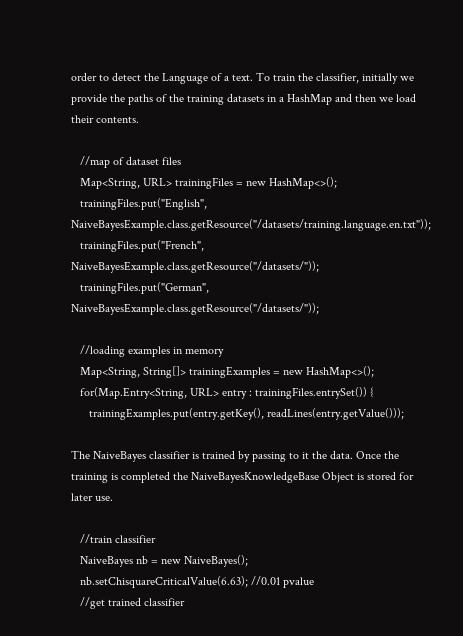order to detect the Language of a text. To train the classifier, initially we provide the paths of the training datasets in a HashMap and then we load their contents.

   //map of dataset files
   Map<String, URL> trainingFiles = new HashMap<>();
   trainingFiles.put("English", NaiveBayesExample.class.getResource("/datasets/training.language.en.txt"));
   trainingFiles.put("French", NaiveBayesExample.class.getResource("/datasets/"));
   trainingFiles.put("German", NaiveBayesExample.class.getResource("/datasets/"));

   //loading examples in memory
   Map<String, String[]> trainingExamples = new HashMap<>();
   for(Map.Entry<String, URL> entry : trainingFiles.entrySet()) {
      trainingExamples.put(entry.getKey(), readLines(entry.getValue()));

The NaiveBayes classifier is trained by passing to it the data. Once the training is completed the NaiveBayesKnowledgeBase Object is stored for later use.

   //train classifier
   NaiveBayes nb = new NaiveBayes();
   nb.setChisquareCriticalValue(6.63); //0.01 pvalue
   //get trained classifier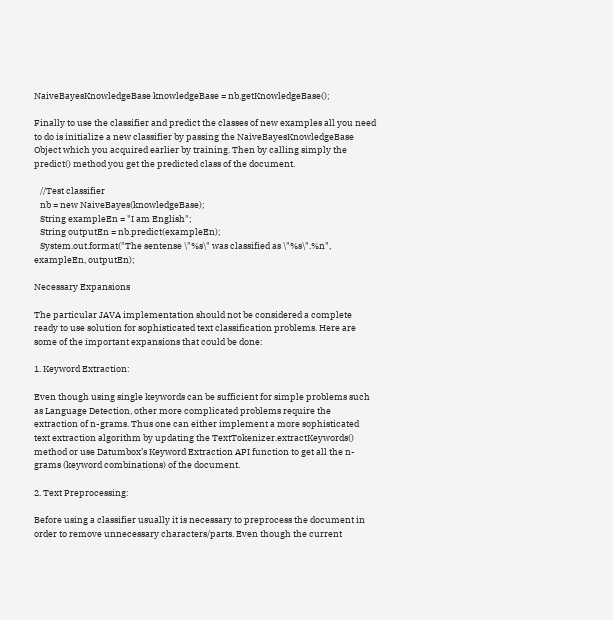NaiveBayesKnowledgeBase knowledgeBase = nb.getKnowledgeBase();

Finally to use the classifier and predict the classes of new examples all you need to do is initialize a new classifier by passing the NaiveBayesKnowledgeBase Object which you acquired earlier by training. Then by calling simply the predict() method you get the predicted class of the document.

   //Test classifier
   nb = new NaiveBayes(knowledgeBase);
   String exampleEn = "I am English";
   String outputEn = nb.predict(exampleEn);
   System.out.format("The sentense \"%s\" was classified as \"%s\".%n", exampleEn, outputEn);

Necessary Expansions

The particular JAVA implementation should not be considered a complete ready to use solution for sophisticated text classification problems. Here are some of the important expansions that could be done:

1. Keyword Extraction:

Even though using single keywords can be sufficient for simple problems such as Language Detection, other more complicated problems require the extraction of n-grams. Thus one can either implement a more sophisticated text extraction algorithm by updating the TextTokenizer.extractKeywords() method or use Datumbox’s Keyword Extraction API function to get all the n-grams (keyword combinations) of the document.

2. Text Preprocessing:

Before using a classifier usually it is necessary to preprocess the document in order to remove unnecessary characters/parts. Even though the current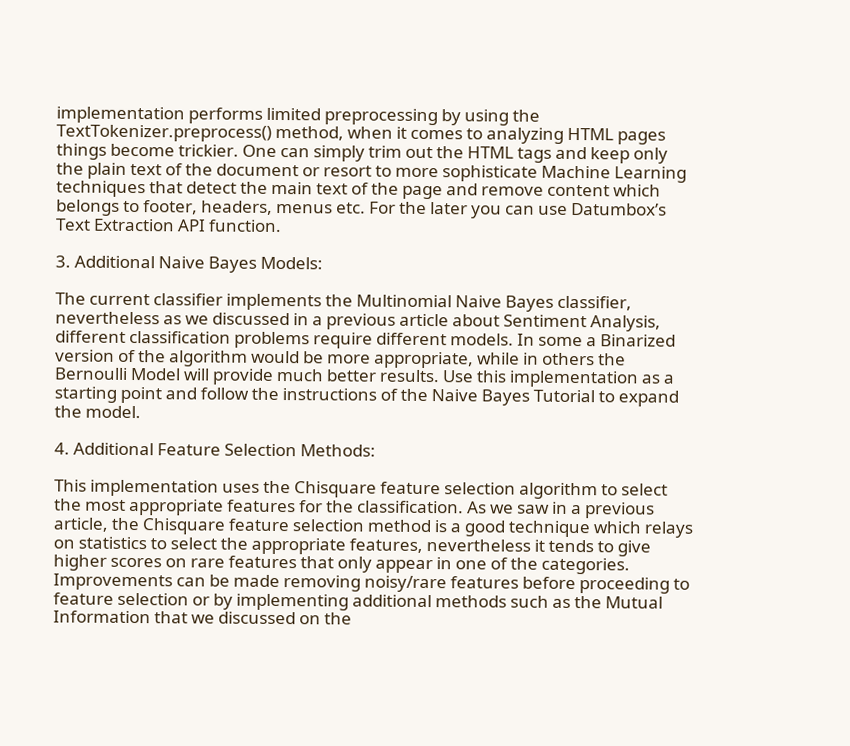implementation performs limited preprocessing by using the TextTokenizer.preprocess() method, when it comes to analyzing HTML pages things become trickier. One can simply trim out the HTML tags and keep only the plain text of the document or resort to more sophisticate Machine Learning techniques that detect the main text of the page and remove content which belongs to footer, headers, menus etc. For the later you can use Datumbox’s Text Extraction API function.

3. Additional Naive Bayes Models:

The current classifier implements the Multinomial Naive Bayes classifier, nevertheless as we discussed in a previous article about Sentiment Analysis, different classification problems require different models. In some a Binarized version of the algorithm would be more appropriate, while in others the Bernoulli Model will provide much better results. Use this implementation as a starting point and follow the instructions of the Naive Bayes Tutorial to expand the model.

4. Additional Feature Selection Methods:

This implementation uses the Chisquare feature selection algorithm to select the most appropriate features for the classification. As we saw in a previous article, the Chisquare feature selection method is a good technique which relays on statistics to select the appropriate features, nevertheless it tends to give higher scores on rare features that only appear in one of the categories. Improvements can be made removing noisy/rare features before proceeding to feature selection or by implementing additional methods such as the Mutual Information that we discussed on the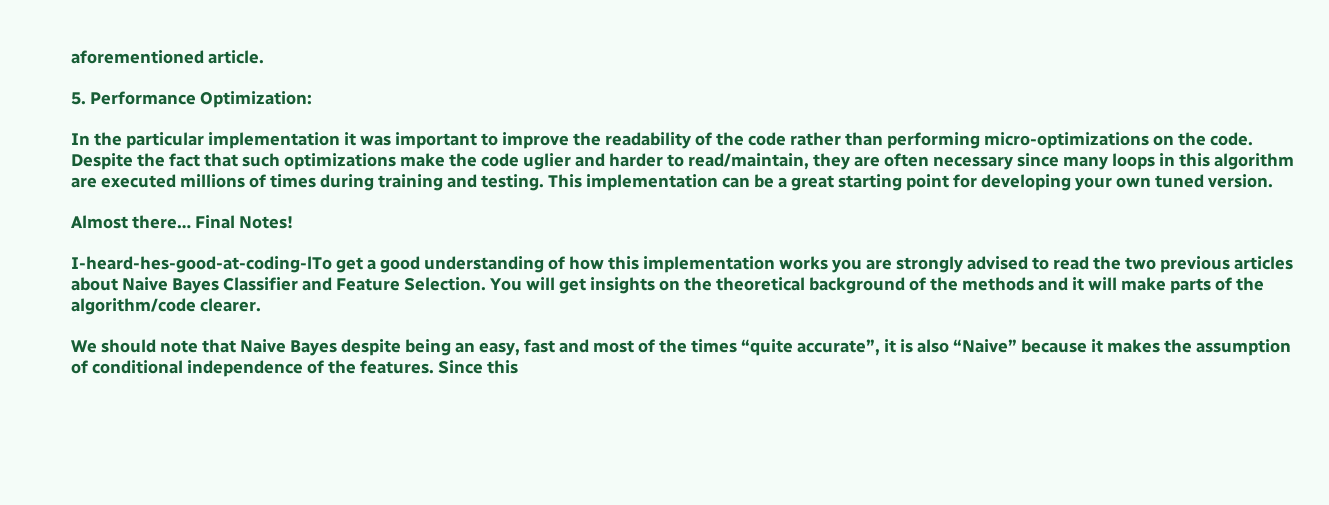aforementioned article.

5. Performance Optimization:

In the particular implementation it was important to improve the readability of the code rather than performing micro-optimizations on the code. Despite the fact that such optimizations make the code uglier and harder to read/maintain, they are often necessary since many loops in this algorithm are executed millions of times during training and testing. This implementation can be a great starting point for developing your own tuned version.

Almost there… Final Notes!

I-heard-hes-good-at-coding-lTo get a good understanding of how this implementation works you are strongly advised to read the two previous articles about Naive Bayes Classifier and Feature Selection. You will get insights on the theoretical background of the methods and it will make parts of the algorithm/code clearer.

We should note that Naive Bayes despite being an easy, fast and most of the times “quite accurate”, it is also “Naive” because it makes the assumption of conditional independence of the features. Since this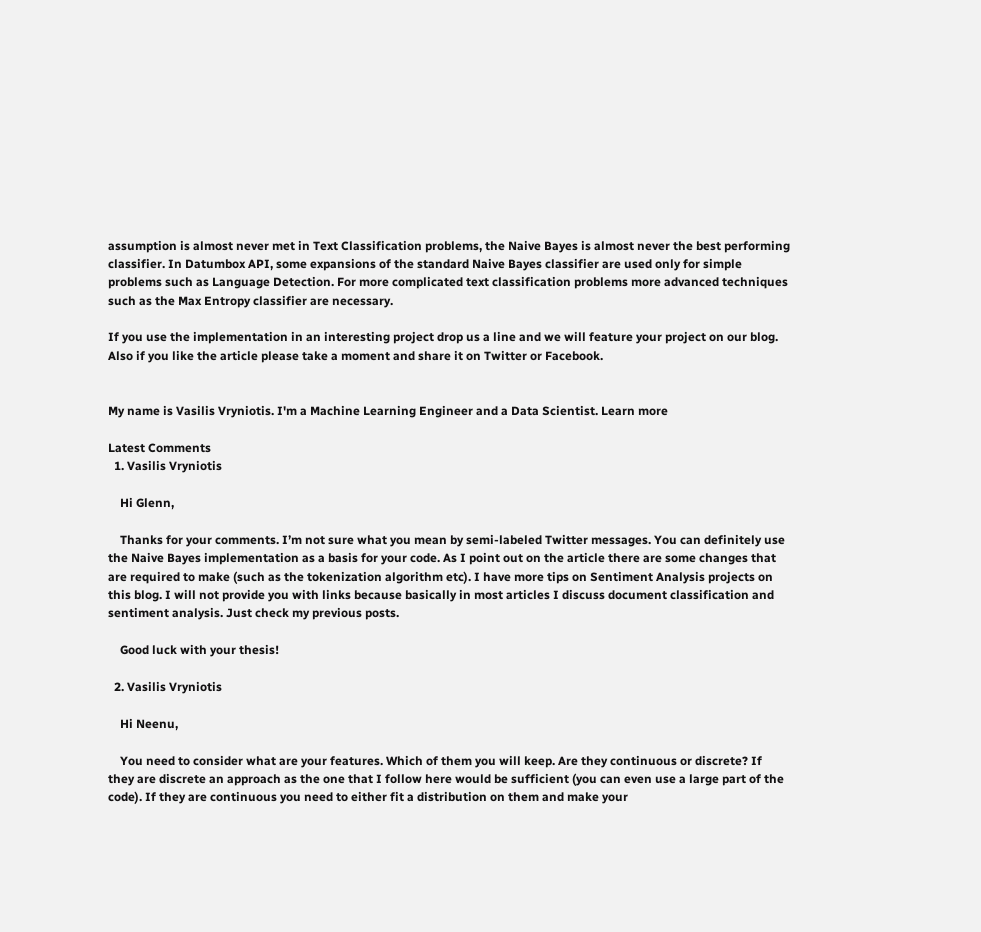assumption is almost never met in Text Classification problems, the Naive Bayes is almost never the best performing classifier. In Datumbox API, some expansions of the standard Naive Bayes classifier are used only for simple problems such as Language Detection. For more complicated text classification problems more advanced techniques such as the Max Entropy classifier are necessary.

If you use the implementation in an interesting project drop us a line and we will feature your project on our blog. Also if you like the article please take a moment and share it on Twitter or Facebook.


My name is Vasilis Vryniotis. I'm a Machine Learning Engineer and a Data Scientist. Learn more

Latest Comments
  1. Vasilis Vryniotis

    Hi Glenn,

    Thanks for your comments. I’m not sure what you mean by semi-labeled Twitter messages. You can definitely use the Naive Bayes implementation as a basis for your code. As I point out on the article there are some changes that are required to make (such as the tokenization algorithm etc). I have more tips on Sentiment Analysis projects on this blog. I will not provide you with links because basically in most articles I discuss document classification and sentiment analysis. Just check my previous posts.

    Good luck with your thesis!

  2. Vasilis Vryniotis

    Hi Neenu,

    You need to consider what are your features. Which of them you will keep. Are they continuous or discrete? If they are discrete an approach as the one that I follow here would be sufficient (you can even use a large part of the code). If they are continuous you need to either fit a distribution on them and make your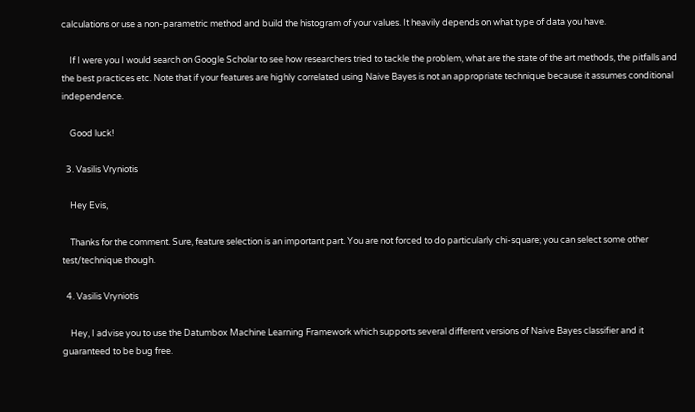calculations or use a non-parametric method and build the histogram of your values. It heavily depends on what type of data you have.

    If I were you I would search on Google Scholar to see how researchers tried to tackle the problem, what are the state of the art methods, the pitfalls and the best practices etc. Note that if your features are highly correlated using Naive Bayes is not an appropriate technique because it assumes conditional independence.

    Good luck!

  3. Vasilis Vryniotis

    Hey Evis,

    Thanks for the comment. Sure, feature selection is an important part. You are not forced to do particularly chi-square; you can select some other test/technique though.

  4. Vasilis Vryniotis

    Hey, I advise you to use the Datumbox Machine Learning Framework which supports several different versions of Naive Bayes classifier and it guaranteed to be bug free.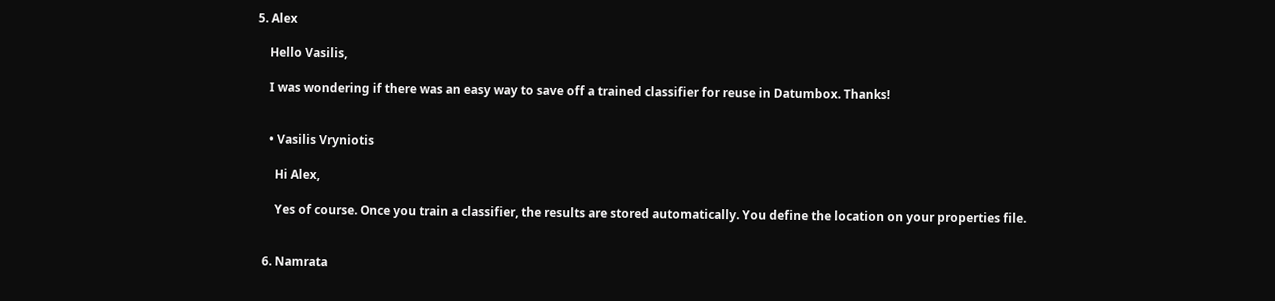5. Alex

    Hello Vasilis,

    I was wondering if there was an easy way to save off a trained classifier for reuse in Datumbox. Thanks!


    • Vasilis Vryniotis

      Hi Alex,

      Yes of course. Once you train a classifier, the results are stored automatically. You define the location on your properties file.


  6. Namrata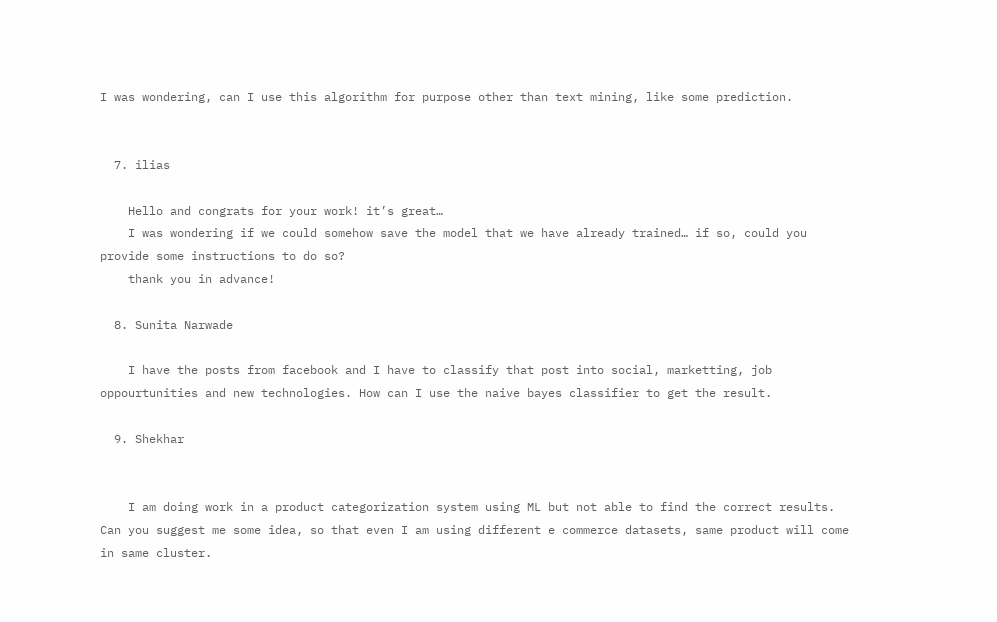I was wondering, can I use this algorithm for purpose other than text mining, like some prediction.


  7. ilias

    Hello and congrats for your work! it’s great…
    I was wondering if we could somehow save the model that we have already trained… if so, could you provide some instructions to do so?
    thank you in advance!

  8. Sunita Narwade

    I have the posts from facebook and I have to classify that post into social, marketting, job oppourtunities and new technologies. How can I use the naive bayes classifier to get the result.

  9. Shekhar


    I am doing work in a product categorization system using ML but not able to find the correct results. Can you suggest me some idea, so that even I am using different e commerce datasets, same product will come in same cluster.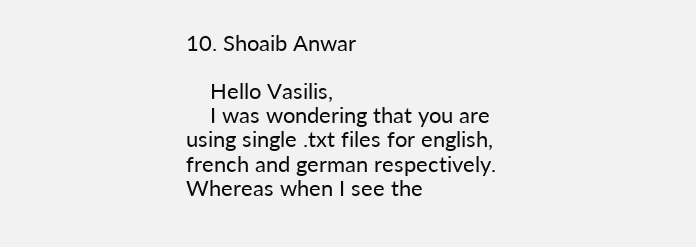10. Shoaib Anwar

    Hello Vasilis,
    I was wondering that you are using single .txt files for english, french and german respectively. Whereas when I see the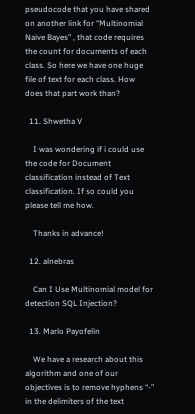pseudocode that you have shared on another link for “Multinomial Naive Bayes” , that code requires the count for documents of each class. So here we have one huge file of text for each class. How does that part work than?

  11. Shwetha V

    I was wondering if i could use the code for Document classification instead of Text classification. If so could you please tell me how.

    Thanks in advance!

  12. alnebras

    Can I Use Multinomial model for detection SQL Injection?

  13. Marlo Payofelin

    We have a research about this algorithm and one of our objectives is to remove hyphens “-” in the delimiters of the text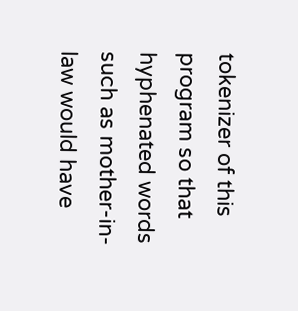tokenizer of this program so that hyphenated words such as mother-in-law would have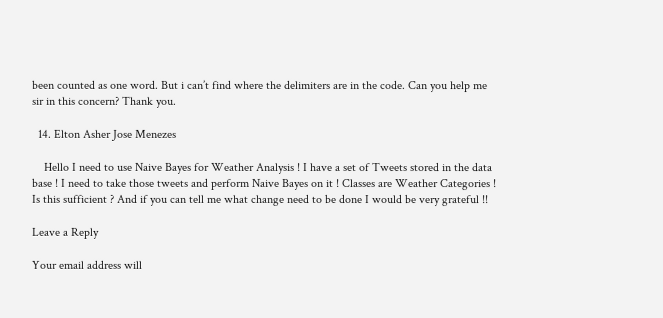been counted as one word. But i can’t find where the delimiters are in the code. Can you help me sir in this concern? Thank you.

  14. Elton Asher Jose Menezes

    Hello I need to use Naive Bayes for Weather Analysis ! I have a set of Tweets stored in the data base ! I need to take those tweets and perform Naive Bayes on it ! Classes are Weather Categories ! Is this sufficient ? And if you can tell me what change need to be done I would be very grateful !!

Leave a Reply

Your email address will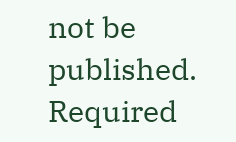not be published. Required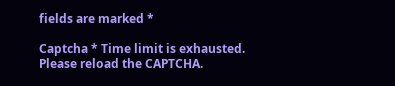fields are marked *

Captcha * Time limit is exhausted. Please reload the CAPTCHA.